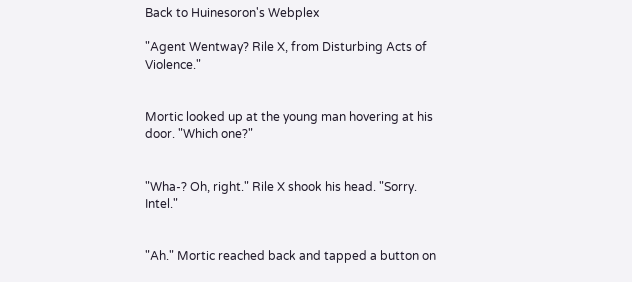Back to Huinesoron's Webplex

"Agent Wentway? Rile X, from Disturbing Acts of Violence."


Mortic looked up at the young man hovering at his door. "Which one?"


"Wha-? Oh, right." Rile X shook his head. "Sorry. Intel."


"Ah." Mortic reached back and tapped a button on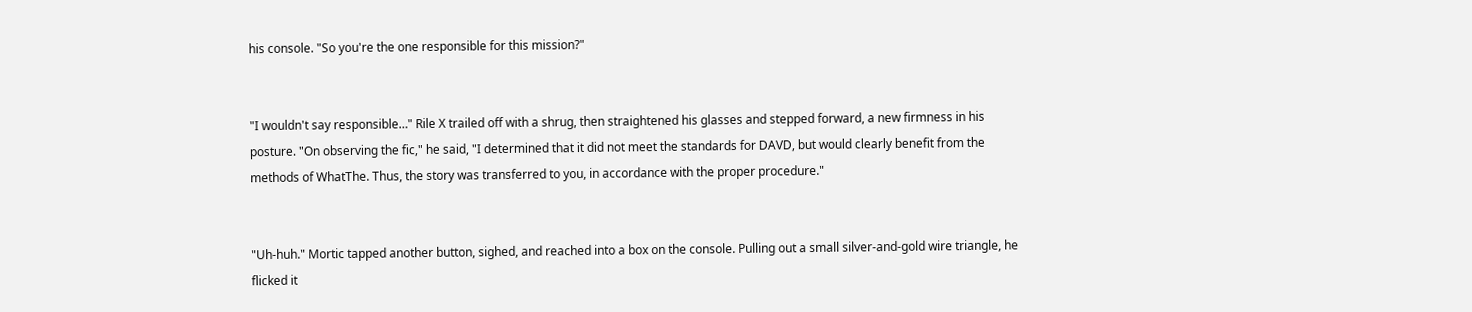his console. "So you're the one responsible for this mission?"


"I wouldn't say responsible…" Rile X trailed off with a shrug, then straightened his glasses and stepped forward, a new firmness in his posture. "On observing the fic," he said, "I determined that it did not meet the standards for DAVD, but would clearly benefit from the methods of WhatThe. Thus, the story was transferred to you, in accordance with the proper procedure."


"Uh-huh." Mortic tapped another button, sighed, and reached into a box on the console. Pulling out a small silver-and-gold wire triangle, he flicked it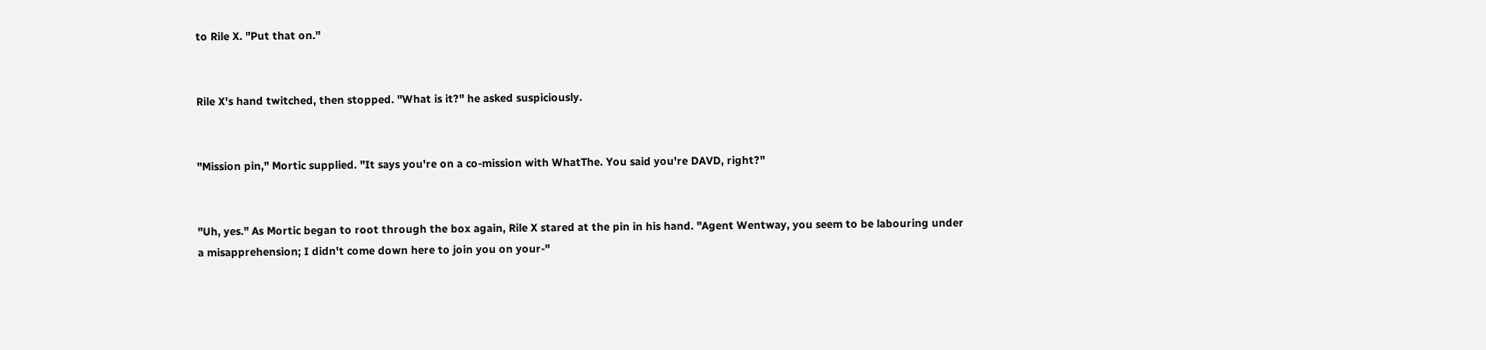to Rile X. "Put that on."


Rile X's hand twitched, then stopped. "What is it?" he asked suspiciously.


"Mission pin," Mortic supplied. "It says you're on a co-mission with WhatThe. You said you're DAVD, right?"


"Uh, yes." As Mortic began to root through the box again, Rile X stared at the pin in his hand. "Agent Wentway, you seem to be labouring under a misapprehension; I didn't come down here to join you on your-"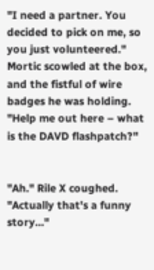"I need a partner. You decided to pick on me, so you just volunteered." Mortic scowled at the box, and the fistful of wire badges he was holding. "Help me out here – what is the DAVD flashpatch?"


"Ah." Rile X coughed. "Actually that's a funny story…"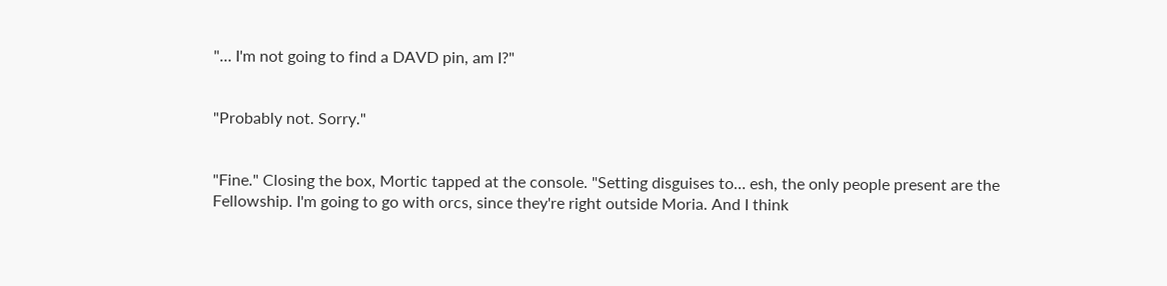"… I'm not going to find a DAVD pin, am I?"


"Probably not. Sorry."


"Fine." Closing the box, Mortic tapped at the console. "Setting disguises to… esh, the only people present are the Fellowship. I'm going to go with orcs, since they're right outside Moria. And I think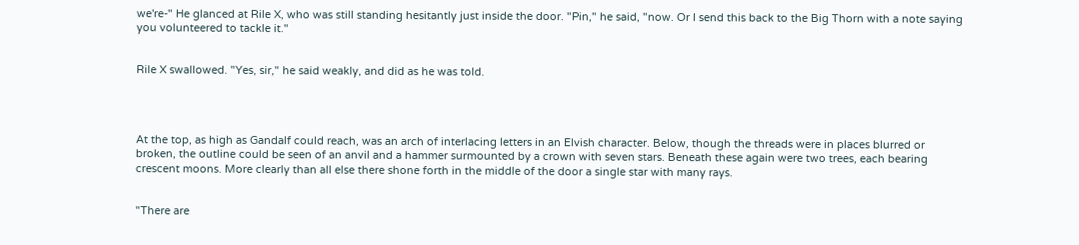we're-" He glanced at Rile X, who was still standing hesitantly just inside the door. "Pin," he said, "now. Or I send this back to the Big Thorn with a note saying you volunteered to tackle it."


Rile X swallowed. "Yes, sir," he said weakly, and did as he was told.




At the top, as high as Gandalf could reach, was an arch of interlacing letters in an Elvish character. Below, though the threads were in places blurred or broken, the outline could be seen of an anvil and a hammer surmounted by a crown with seven stars. Beneath these again were two trees, each bearing crescent moons. More clearly than all else there shone forth in the middle of the door a single star with many rays.


"There are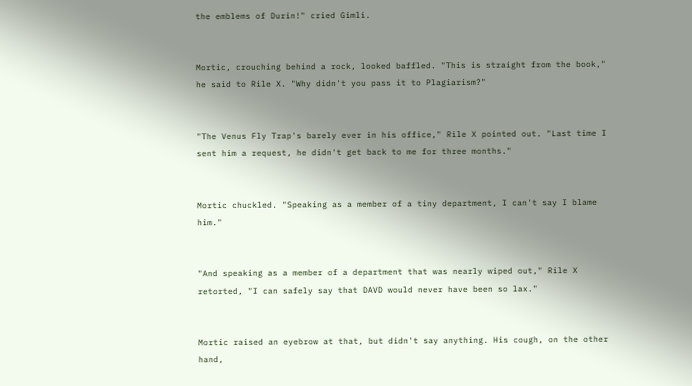the emblems of Durin!" cried Gimli.


Mortic, crouching behind a rock, looked baffled. "This is straight from the book," he said to Rile X. "Why didn't you pass it to Plagiarism?"


"The Venus Fly Trap's barely ever in his office," Rile X pointed out. "Last time I sent him a request, he didn't get back to me for three months."


Mortic chuckled. "Speaking as a member of a tiny department, I can't say I blame him."


"And speaking as a member of a department that was nearly wiped out," Rile X retorted, "I can safely say that DAVD would never have been so lax."


Mortic raised an eyebrow at that, but didn't say anything. His cough, on the other hand,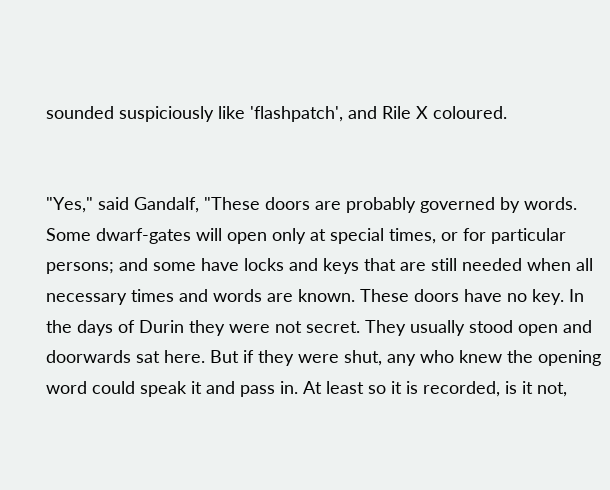sounded suspiciously like 'flashpatch', and Rile X coloured.


"Yes," said Gandalf, "These doors are probably governed by words. Some dwarf-gates will open only at special times, or for particular persons; and some have locks and keys that are still needed when all necessary times and words are known. These doors have no key. In the days of Durin they were not secret. They usually stood open and doorwards sat here. But if they were shut, any who knew the opening word could speak it and pass in. At least so it is recorded, is it not,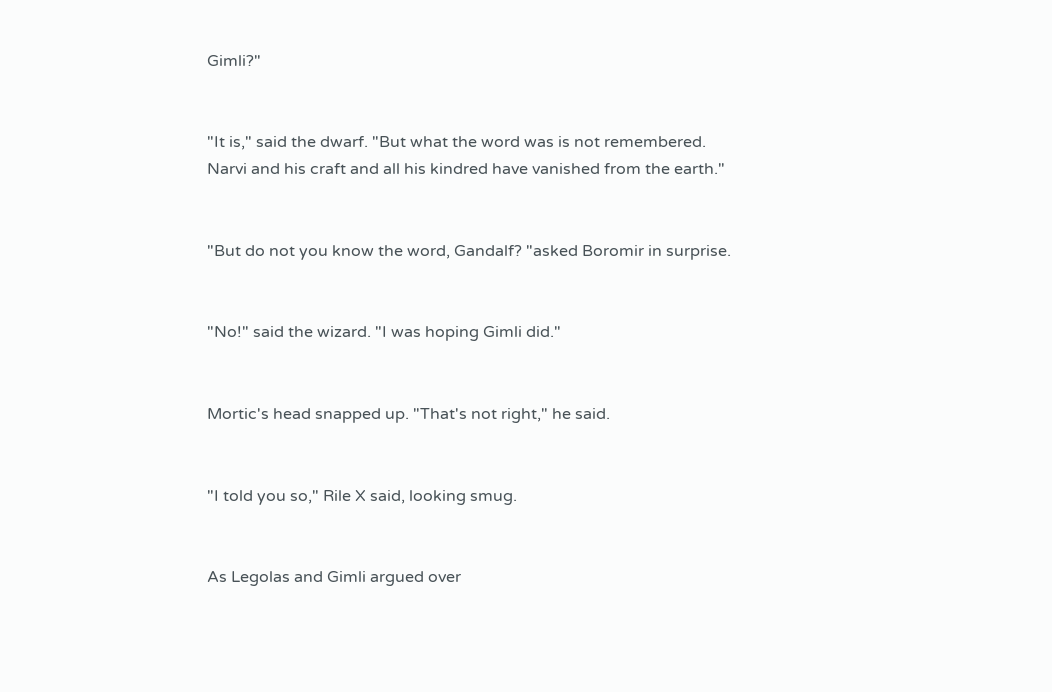Gimli?"


"It is," said the dwarf. "But what the word was is not remembered. Narvi and his craft and all his kindred have vanished from the earth."


"But do not you know the word, Gandalf? "asked Boromir in surprise.


"No!" said the wizard. "I was hoping Gimli did."


Mortic's head snapped up. "That's not right," he said.


"I told you so," Rile X said, looking smug.


As Legolas and Gimli argued over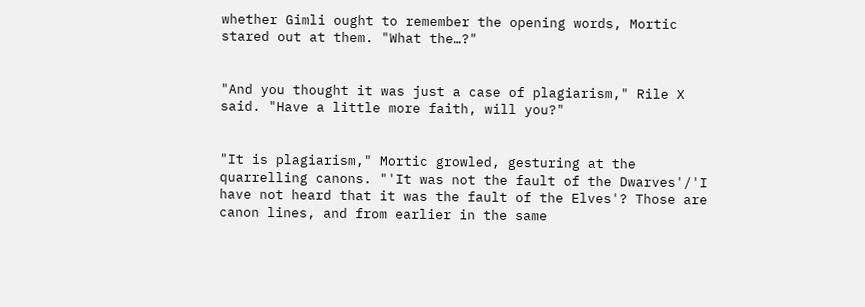whether Gimli ought to remember the opening words, Mortic stared out at them. "What the…?"


"And you thought it was just a case of plagiarism," Rile X said. "Have a little more faith, will you?"


"It is plagiarism," Mortic growled, gesturing at the quarrelling canons. "'It was not the fault of the Dwarves'/'I have not heard that it was the fault of the Elves'? Those are canon lines, and from earlier in the same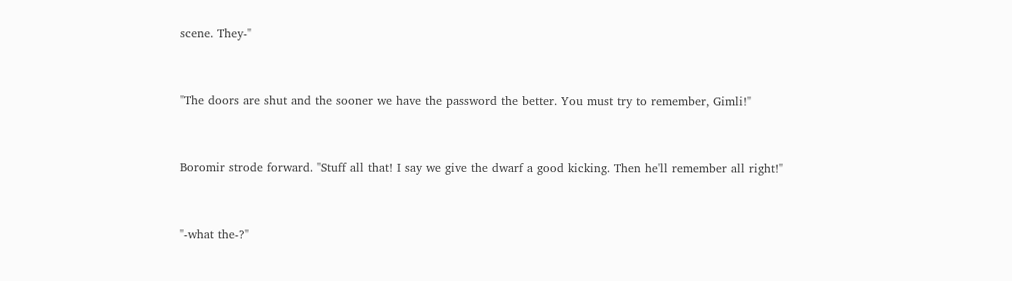scene. They-"


"The doors are shut and the sooner we have the password the better. You must try to remember, Gimli!"


Boromir strode forward. "Stuff all that! I say we give the dwarf a good kicking. Then he'll remember all right!"


"-what the-?"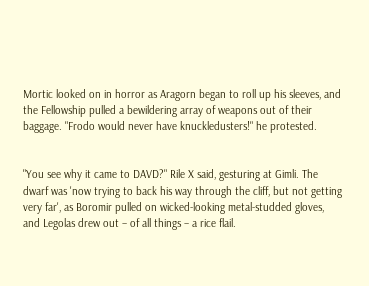Mortic looked on in horror as Aragorn began to roll up his sleeves, and the Fellowship pulled a bewildering array of weapons out of their baggage. "Frodo would never have knuckledusters!" he protested.


"You see why it came to DAVD?" Rile X said, gesturing at Gimli. The dwarf was 'now trying to back his way through the cliff, but not getting very far', as Boromir pulled on wicked-looking metal-studded gloves, and Legolas drew out – of all things – a rice flail.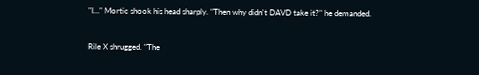"I…" Mortic shook his head sharply. "Then why didn't DAVD take it?" he demanded.


Rile X shrugged. "The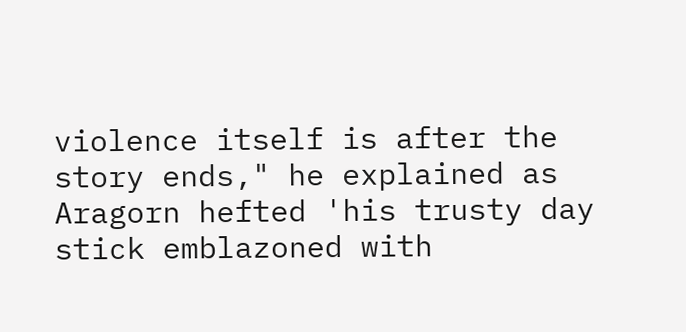violence itself is after the story ends," he explained as Aragorn hefted 'his trusty day stick emblazoned with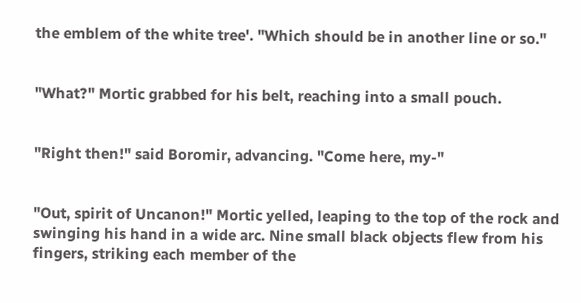the emblem of the white tree'. "Which should be in another line or so."


"What?" Mortic grabbed for his belt, reaching into a small pouch.


"Right then!" said Boromir, advancing. "Come here, my-"


"Out, spirit of Uncanon!" Mortic yelled, leaping to the top of the rock and swinging his hand in a wide arc. Nine small black objects flew from his fingers, striking each member of the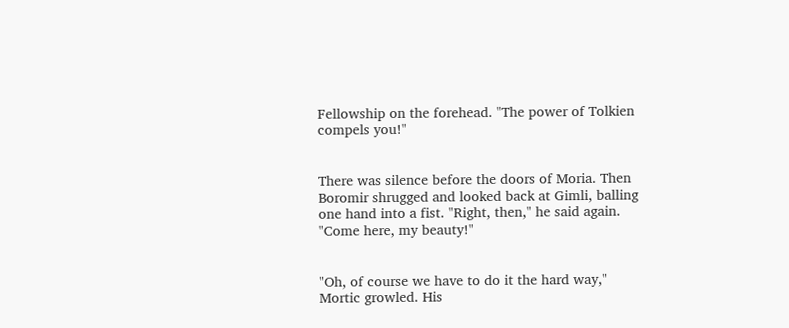Fellowship on the forehead. "The power of Tolkien compels you!"


There was silence before the doors of Moria. Then Boromir shrugged and looked back at Gimli, balling one hand into a fist. "Right, then," he said again. "Come here, my beauty!"


"Oh, of course we have to do it the hard way," Mortic growled. His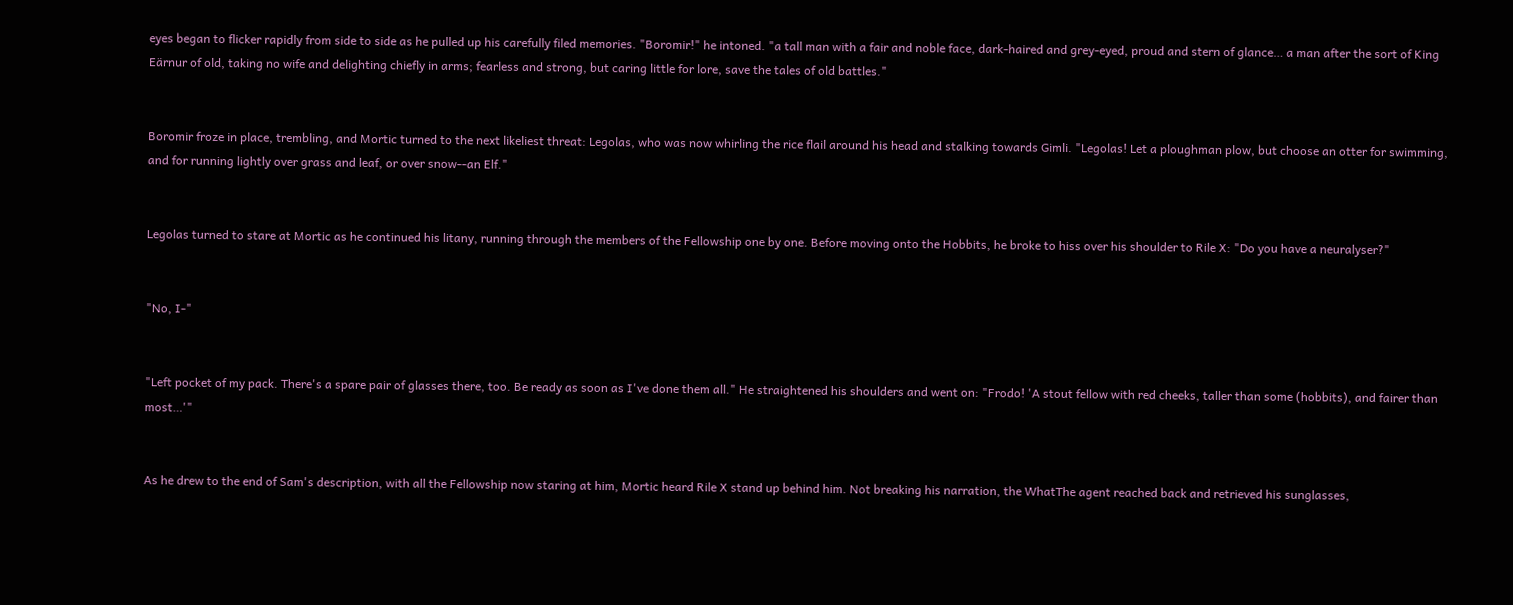eyes began to flicker rapidly from side to side as he pulled up his carefully filed memories. "Boromir!" he intoned. "a tall man with a fair and noble face, dark-haired and grey-eyed, proud and stern of glance… a man after the sort of King Eärnur of old, taking no wife and delighting chiefly in arms; fearless and strong, but caring little for lore, save the tales of old battles."


Boromir froze in place, trembling, and Mortic turned to the next likeliest threat: Legolas, who was now whirling the rice flail around his head and stalking towards Gimli. "Legolas! Let a ploughman plow, but choose an otter for swimming, and for running lightly over grass and leaf, or over snow--an Elf."


Legolas turned to stare at Mortic as he continued his litany, running through the members of the Fellowship one by one. Before moving onto the Hobbits, he broke to hiss over his shoulder to Rile X: "Do you have a neuralyser?"


"No, I-"


"Left pocket of my pack. There's a spare pair of glasses there, too. Be ready as soon as I've done them all." He straightened his shoulders and went on: "Frodo! 'A stout fellow with red cheeks, taller than some (hobbits), and fairer than most…'"


As he drew to the end of Sam's description, with all the Fellowship now staring at him, Mortic heard Rile X stand up behind him. Not breaking his narration, the WhatThe agent reached back and retrieved his sunglasses,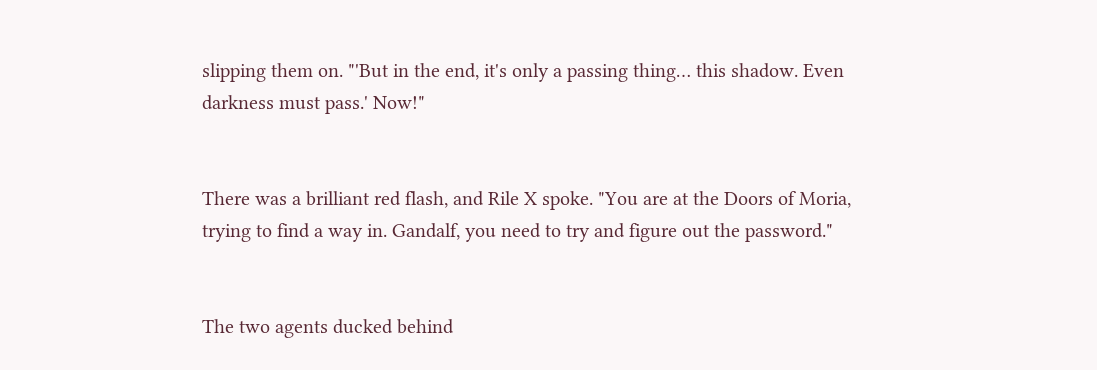slipping them on. "'But in the end, it's only a passing thing… this shadow. Even darkness must pass.' Now!"


There was a brilliant red flash, and Rile X spoke. "You are at the Doors of Moria, trying to find a way in. Gandalf, you need to try and figure out the password."


The two agents ducked behind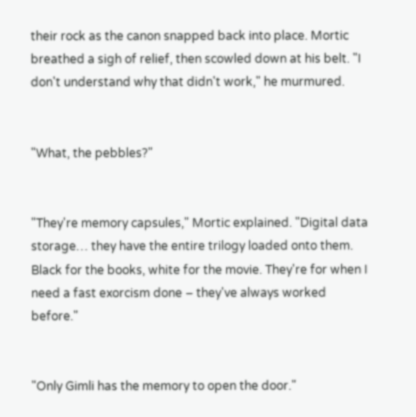their rock as the canon snapped back into place. Mortic breathed a sigh of relief, then scowled down at his belt. "I don't understand why that didn't work," he murmured.


"What, the pebbles?"


"They're memory capsules," Mortic explained. "Digital data storage… they have the entire trilogy loaded onto them. Black for the books, white for the movie. They're for when I need a fast exorcism done – they've always worked before."


"Only Gimli has the memory to open the door."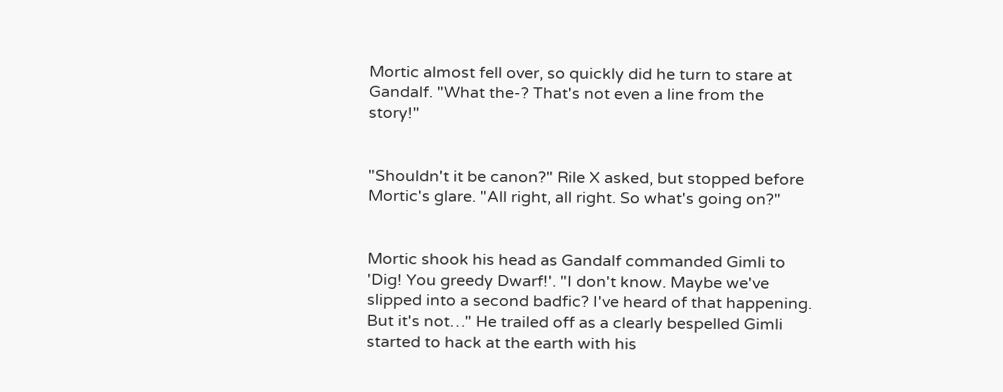Mortic almost fell over, so quickly did he turn to stare at Gandalf. "What the-? That's not even a line from the story!"


"Shouldn't it be canon?" Rile X asked, but stopped before Mortic's glare. "All right, all right. So what's going on?"


Mortic shook his head as Gandalf commanded Gimli to 'Dig! You greedy Dwarf!'. "I don't know. Maybe we've slipped into a second badfic? I've heard of that happening. But it's not…" He trailed off as a clearly bespelled Gimli started to hack at the earth with his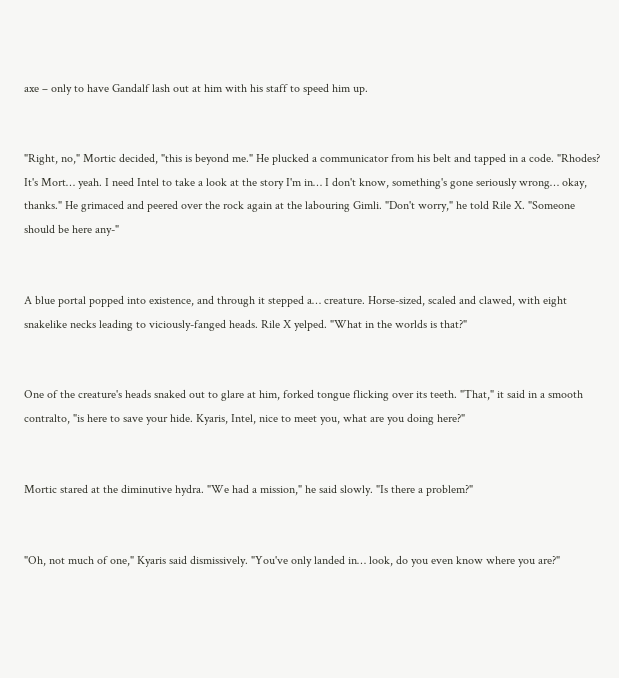axe – only to have Gandalf lash out at him with his staff to speed him up.


"Right, no," Mortic decided, "this is beyond me." He plucked a communicator from his belt and tapped in a code. "Rhodes? It's Mort… yeah. I need Intel to take a look at the story I'm in… I don't know, something's gone seriously wrong… okay, thanks." He grimaced and peered over the rock again at the labouring Gimli. "Don't worry," he told Rile X. "Someone should be here any-"


A blue portal popped into existence, and through it stepped a… creature. Horse-sized, scaled and clawed, with eight snakelike necks leading to viciously-fanged heads. Rile X yelped. "What in the worlds is that?"


One of the creature's heads snaked out to glare at him, forked tongue flicking over its teeth. "That," it said in a smooth contralto, "is here to save your hide. Kyaris, Intel, nice to meet you, what are you doing here?"


Mortic stared at the diminutive hydra. "We had a mission," he said slowly. "Is there a problem?"


"Oh, not much of one," Kyaris said dismissively. "You've only landed in… look, do you even know where you are?"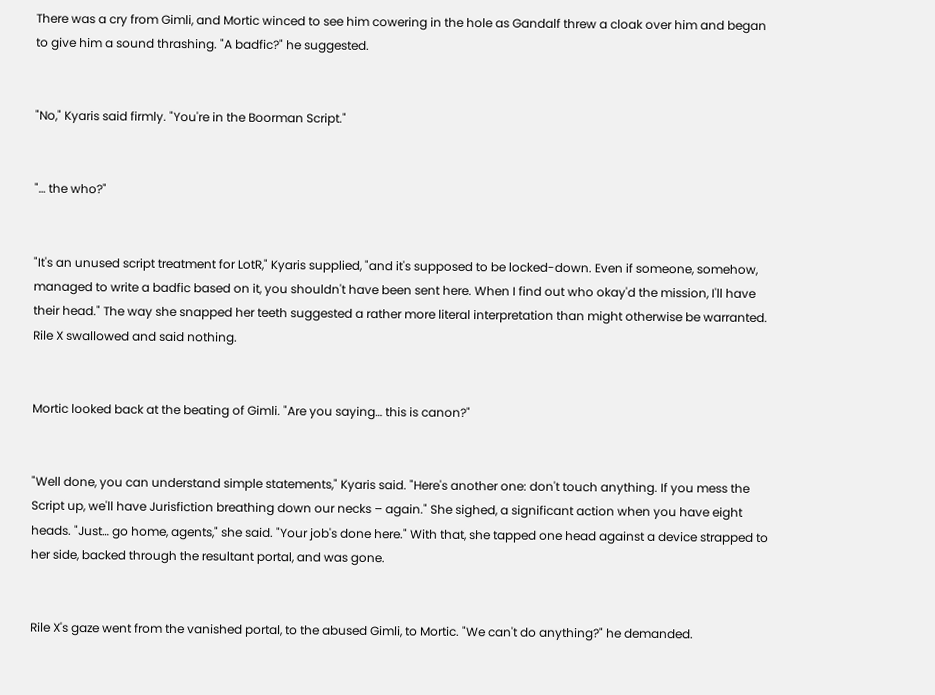There was a cry from Gimli, and Mortic winced to see him cowering in the hole as Gandalf threw a cloak over him and began to give him a sound thrashing. "A badfic?" he suggested.


"No," Kyaris said firmly. "You're in the Boorman Script."


"… the who?"


"It's an unused script treatment for LotR," Kyaris supplied, "and it's supposed to be locked-down. Even if someone, somehow, managed to write a badfic based on it, you shouldn't have been sent here. When I find out who okay'd the mission, I'll have their head." The way she snapped her teeth suggested a rather more literal interpretation than might otherwise be warranted. Rile X swallowed and said nothing.


Mortic looked back at the beating of Gimli. "Are you saying… this is canon?"


"Well done, you can understand simple statements," Kyaris said. "Here's another one: don't touch anything. If you mess the Script up, we'll have Jurisfiction breathing down our necks – again." She sighed, a significant action when you have eight heads. "Just… go home, agents," she said. "Your job's done here." With that, she tapped one head against a device strapped to her side, backed through the resultant portal, and was gone.


Rile X's gaze went from the vanished portal, to the abused Gimli, to Mortic. "We can't do anything?" he demanded.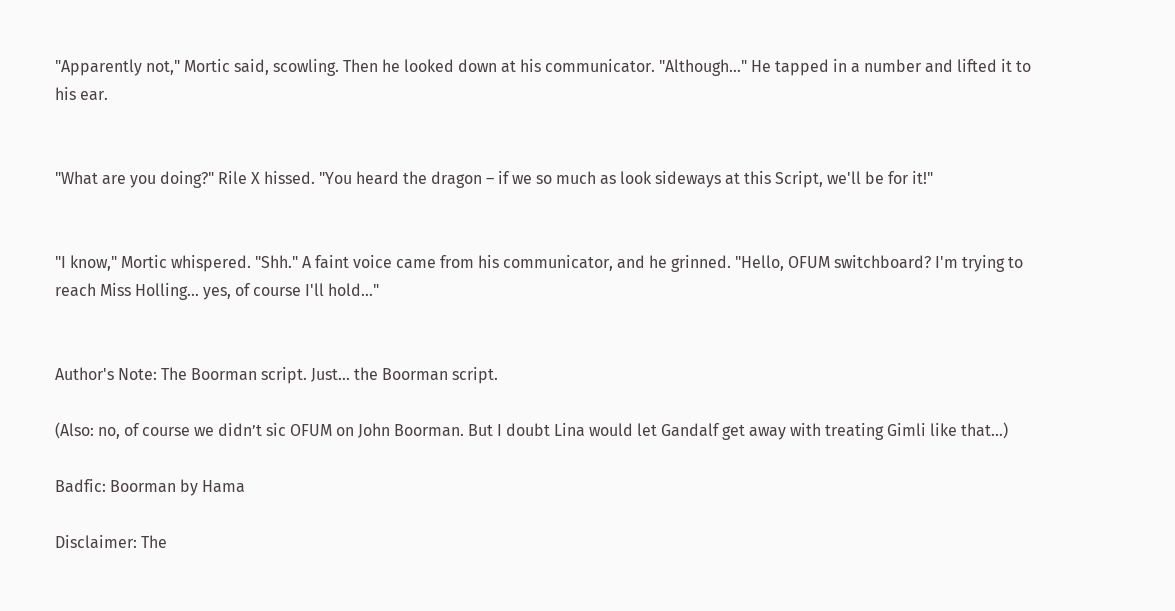"Apparently not," Mortic said, scowling. Then he looked down at his communicator. "Although…" He tapped in a number and lifted it to his ear.


"What are you doing?" Rile X hissed. "You heard the dragon – if we so much as look sideways at this Script, we'll be for it!"


"I know," Mortic whispered. "Shh." A faint voice came from his communicator, and he grinned. "Hello, OFUM switchboard? I'm trying to reach Miss Holling… yes, of course I'll hold…"


Author's Note: The Boorman script. Just… the Boorman script.

(Also: no, of course we didn’t sic OFUM on John Boorman. But I doubt Lina would let Gandalf get away with treating Gimli like that…)

Badfic: Boorman by Hama

Disclaimer: The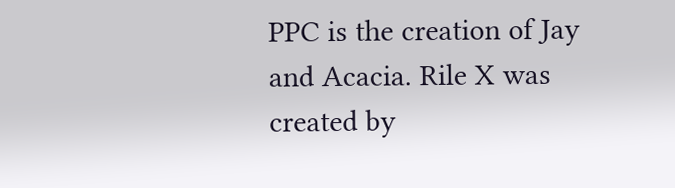PPC is the creation of Jay and Acacia. Rile X was created by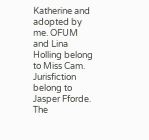Katherine and adopted by me. OFUM and Lina Holling belong to Miss Cam. Jurisfiction belong to Jasper Fforde. The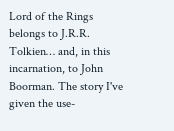Lord of the Rings belongs to J.R.R. Tolkien… and, in this incarnation, to John Boorman. The story I've given the use-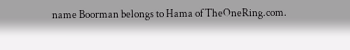name Boorman belongs to Hama of TheOneRing.com.